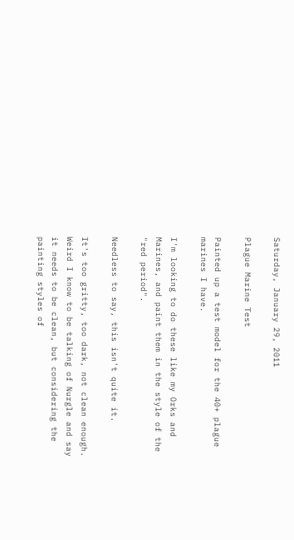Saturday, January 29, 2011

Plague Marine Test

Painted up a test model for the 40+ plague marines I have.

I'm looking to do these like my Orks and Marines, and paint them in the style of the "red period".

Needless to say, this isn't quite it.

It's too gritty, too dark, not clean enough. Weird I know to be talking of Nurgle and say it needs to be clean, but considering the painting styles of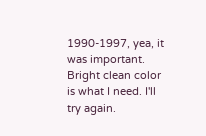1990-1997, yea, it was important. Bright clean color is what I need. I'll try again.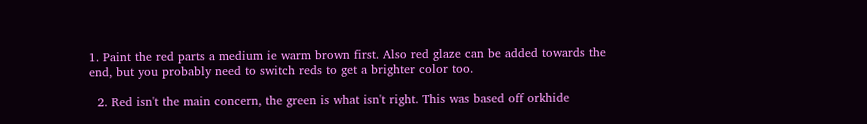1. Paint the red parts a medium ie warm brown first. Also red glaze can be added towards the end, but you probably need to switch reds to get a brighter color too.

  2. Red isn't the main concern, the green is what isn't right. This was based off orkhide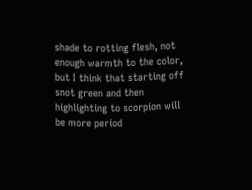shade to rotting flesh, not enough warmth to the color, but I think that starting off snot green and then highlighting to scorpion will be more period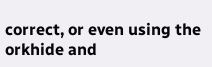correct, or even using the orkhide and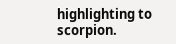highlighting to scorpion.